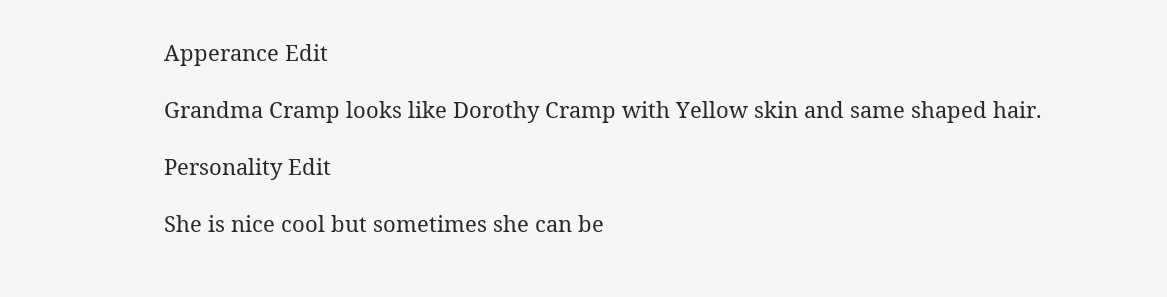Apperance Edit

Grandma Cramp looks like Dorothy Cramp with Yellow skin and same shaped hair.

Personality Edit

She is nice cool but sometimes she can be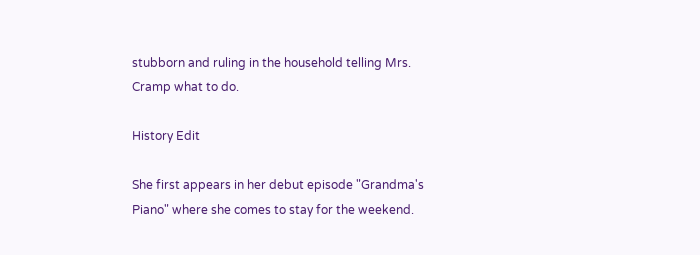stubborn and ruling in the household telling Mrs. Cramp what to do.

History Edit

She first appears in her debut episode "Grandma's Piano" where she comes to stay for the weekend.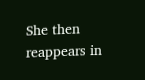She then reappears in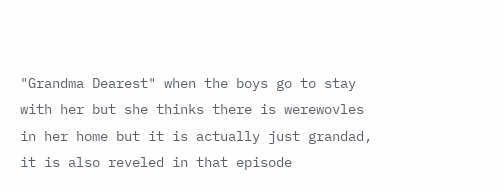"Grandma Dearest" when the boys go to stay with her but she thinks there is werewovles in her home but it is actually just grandad, it is also reveled in that episode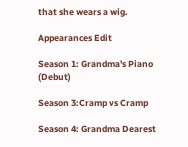that she wears a wig.

Appearances Edit

Season 1: Grandma's Piano (Debut)

Season 3:Cramp vs Cramp

Season 4: Grandma Dearest